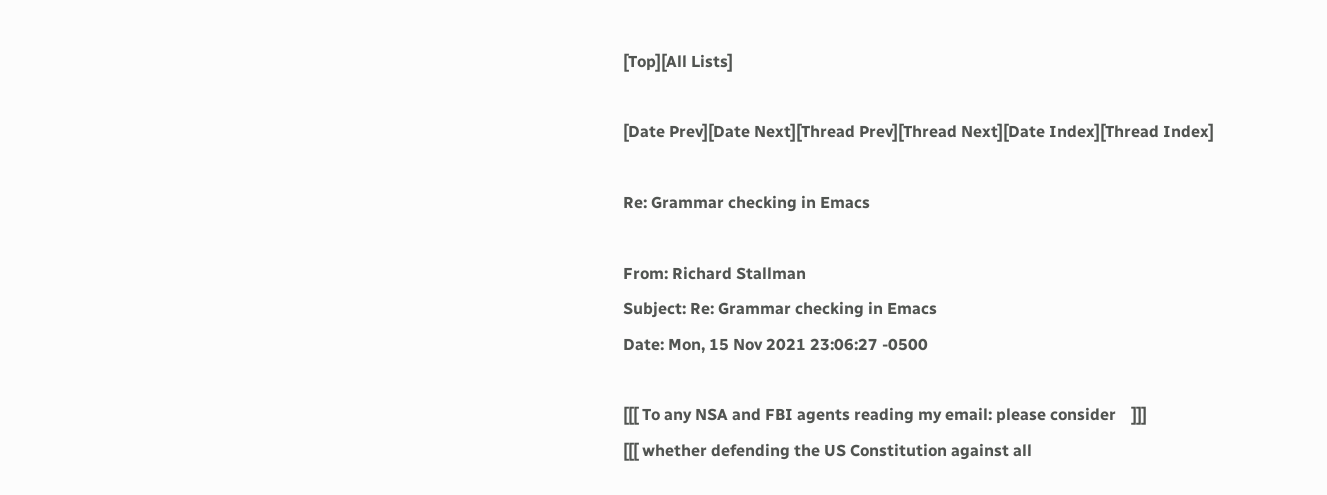[Top][All Lists]

[Date Prev][Date Next][Thread Prev][Thread Next][Date Index][Thread Index]

Re: Grammar checking in Emacs

From: Richard Stallman
Subject: Re: Grammar checking in Emacs
Date: Mon, 15 Nov 2021 23:06:27 -0500

[[[ To any NSA and FBI agents reading my email: please consider    ]]]
[[[ whether defending the US Constitution against all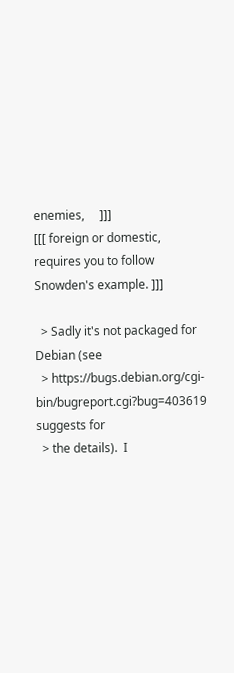enemies,     ]]]
[[[ foreign or domestic, requires you to follow Snowden's example. ]]]

  > Sadly it's not packaged for Debian (see
  > https://bugs.debian.org/cgi-bin/bugreport.cgi?bug=403619 suggests for
  > the details).  I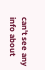can't see any info about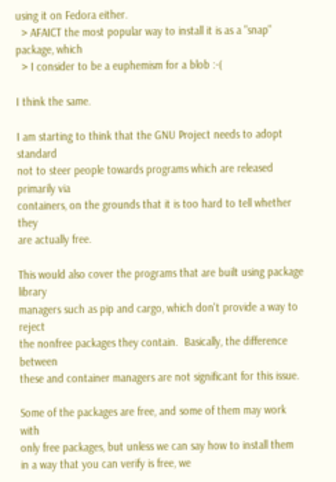using it on Fedora either.
  > AFAICT the most popular way to install it is as a "snap" package, which
  > I consider to be a euphemism for a blob :-(

I think the same.

I am starting to think that the GNU Project needs to adopt standard
not to steer people towards programs which are released primarily via
containers, on the grounds that it is too hard to tell whether they
are actually free.

This would also cover the programs that are built using package library
managers such as pip and cargo, which don't provide a way to reject
the nonfree packages they contain.  Basically, the difference between
these and container managers are not significant for this issue.

Some of the packages are free, and some of them may work with
only free packages, but unless we can say how to install them
in a way that you can verify is free, we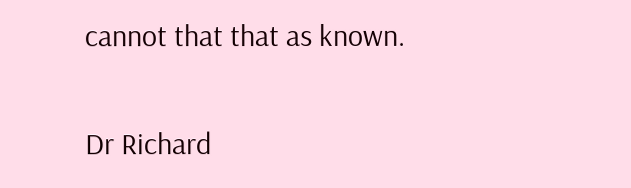cannot that that as known.

Dr Richard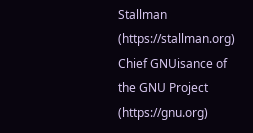Stallman (https://stallman.org)
Chief GNUisance of the GNU Project (https://gnu.org)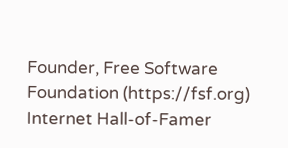Founder, Free Software Foundation (https://fsf.org)
Internet Hall-of-Famer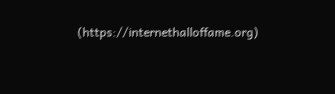(https://internethalloffame.org)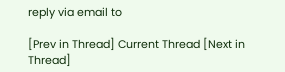reply via email to

[Prev in Thread] Current Thread [Next in Thread]